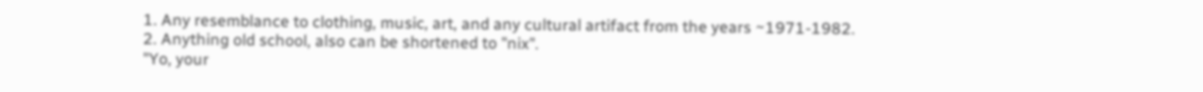1. Any resemblance to clothing, music, art, and any cultural artifact from the years ~1971-1982.
2. Anything old school, also can be shortened to "nix".
"Yo, your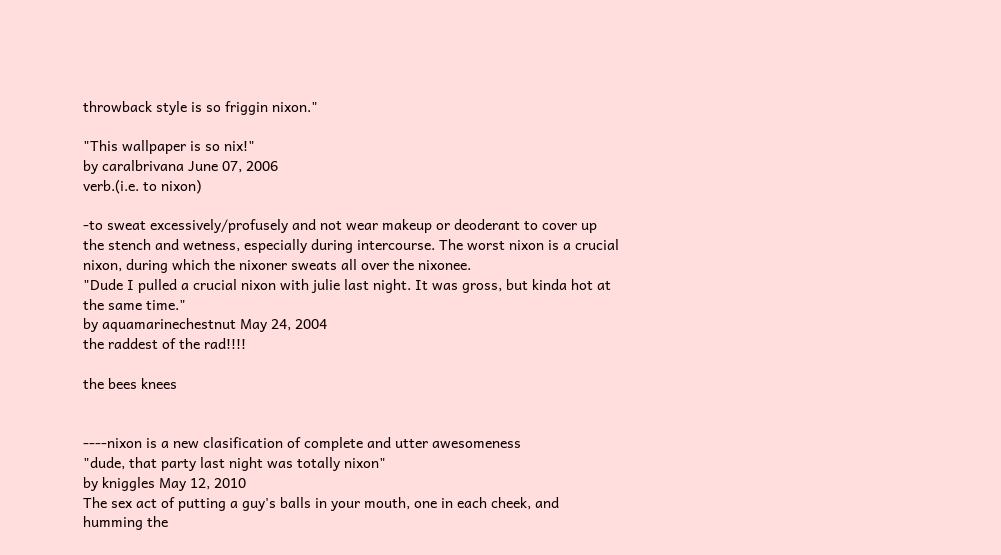throwback style is so friggin nixon."

"This wallpaper is so nix!"
by caralbrivana June 07, 2006
verb.(i.e. to nixon)

-to sweat excessively/profusely and not wear makeup or deoderant to cover up the stench and wetness, especially during intercourse. The worst nixon is a crucial nixon, during which the nixoner sweats all over the nixonee.
"Dude I pulled a crucial nixon with julie last night. It was gross, but kinda hot at the same time."
by aquamarinechestnut May 24, 2004
the raddest of the rad!!!!

the bees knees


----nixon is a new clasification of complete and utter awesomeness
"dude, that party last night was totally nixon"
by kniggles May 12, 2010
The sex act of putting a guy's balls in your mouth, one in each cheek, and humming the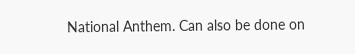National Anthem. Can also be done on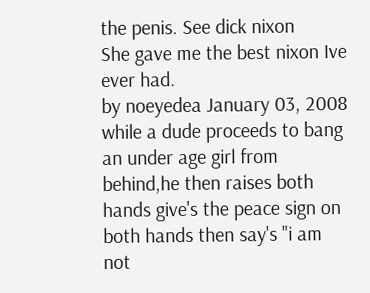the penis. See dick nixon
She gave me the best nixon Ive ever had.
by noeyedea January 03, 2008
while a dude proceeds to bang an under age girl from behind,he then raises both hands give's the peace sign on both hands then say's "i am not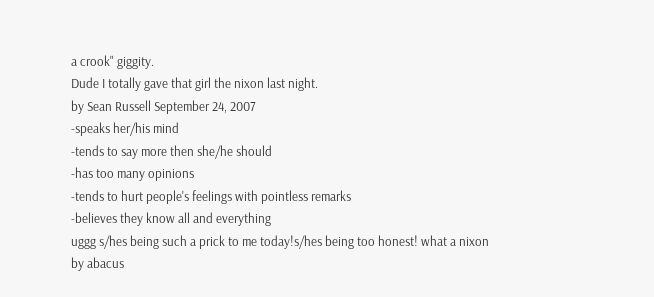a crook" giggity.
Dude I totally gave that girl the nixon last night.
by Sean Russell September 24, 2007
-speaks her/his mind
-tends to say more then she/he should
-has too many opinions
-tends to hurt people's feelings with pointless remarks
-believes they know all and everything
uggg s/hes being such a prick to me today!s/hes being too honest! what a nixon
by abacus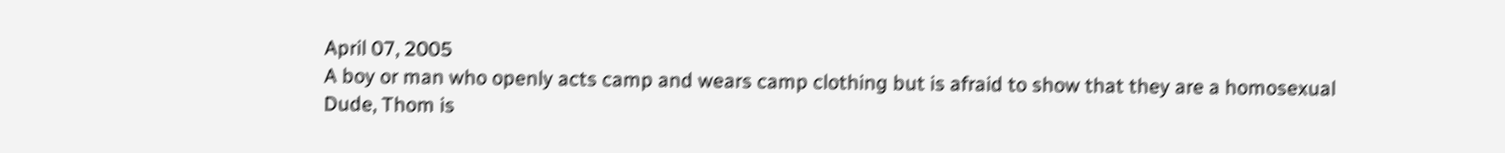April 07, 2005
A boy or man who openly acts camp and wears camp clothing but is afraid to show that they are a homosexual
Dude, Thom is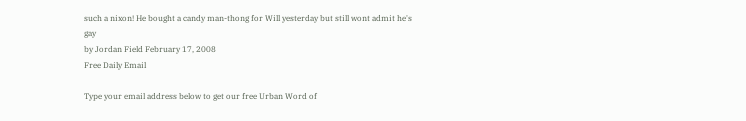such a nixon! He bought a candy man-thong for Will yesterday but still wont admit he's gay
by Jordan Field February 17, 2008
Free Daily Email

Type your email address below to get our free Urban Word of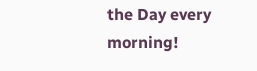the Day every morning!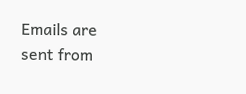Emails are sent from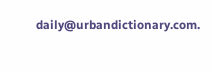daily@urbandictionary.com.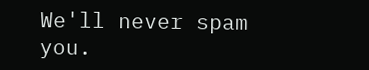We'll never spam you.